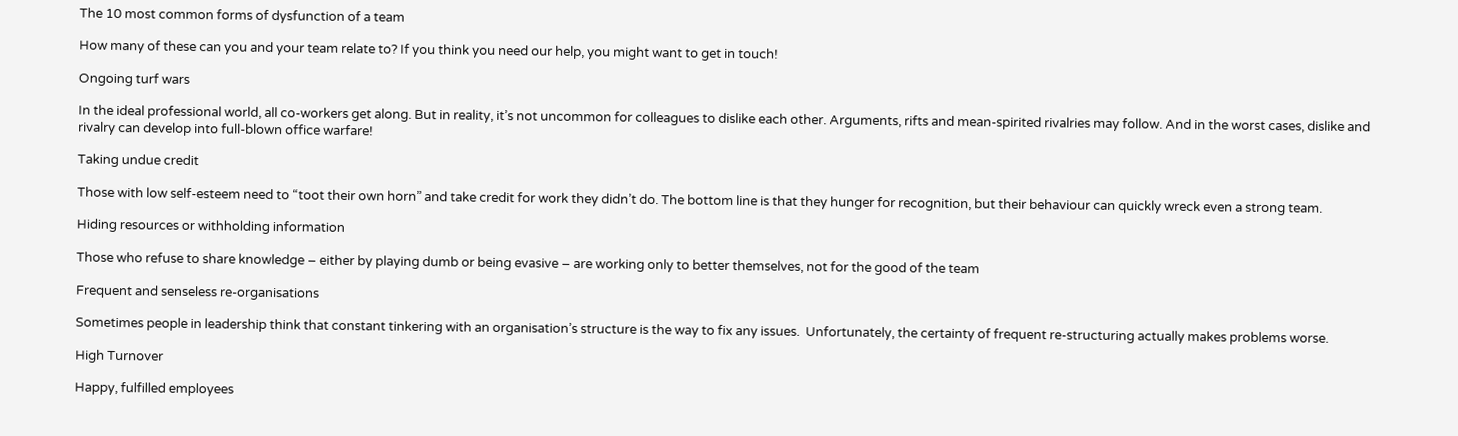The 10 most common forms of dysfunction of a team

How many of these can you and your team relate to? If you think you need our help, you might want to get in touch!

Ongoing turf wars

In the ideal professional world, all co-workers get along. But in reality, it’s not uncommon for colleagues to dislike each other. Arguments, rifts and mean-spirited rivalries may follow. And in the worst cases, dislike and rivalry can develop into full-blown office warfare!

Taking undue credit

Those with low self-esteem need to “toot their own horn” and take credit for work they didn’t do. The bottom line is that they hunger for recognition, but their behaviour can quickly wreck even a strong team.

Hiding resources or withholding information

Those who refuse to share knowledge – either by playing dumb or being evasive – are working only to better themselves, not for the good of the team

Frequent and senseless re-organisations

Sometimes people in leadership think that constant tinkering with an organisation’s structure is the way to fix any issues.  Unfortunately, the certainty of frequent re-structuring actually makes problems worse.

High Turnover

Happy, fulfilled employees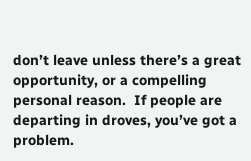don’t leave unless there’s a great opportunity, or a compelling personal reason.  If people are departing in droves, you’ve got a problem.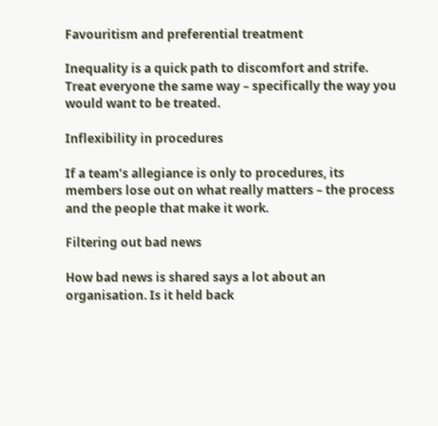Favouritism and preferential treatment

Inequality is a quick path to discomfort and strife. Treat everyone the same way – specifically the way you would want to be treated.

Inflexibility in procedures

If a team’s allegiance is only to procedures, its members lose out on what really matters – the process and the people that make it work.

Filtering out bad news

How bad news is shared says a lot about an organisation. Is it held back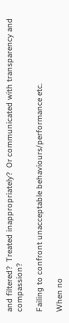and filtered?  Treated inappropriately?  Or communicated with transparency and compassion?

Failing to confront unacceptable behaviours/performance etc.

When no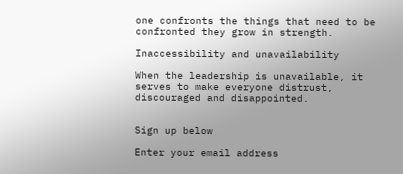one confronts the things that need to be confronted they grow in strength.

Inaccessibility and unavailability

When the leadership is unavailable, it serves to make everyone distrust, discouraged and disappointed.


Sign up below

Enter your email address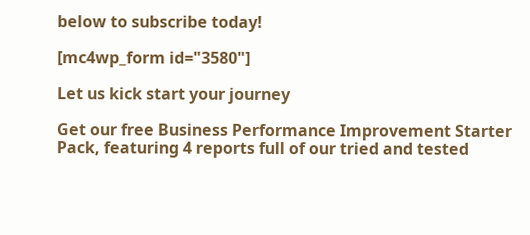below to subscribe today!

[mc4wp_form id="3580"]

Let us kick start your journey

Get our free Business Performance Improvement Starter Pack, featuring 4 reports full of our tried and tested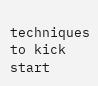techniques to kick start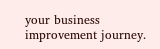your business improvement journey.